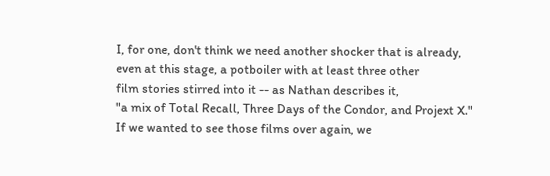I, for one, don't think we need another shocker that is already,
even at this stage, a potboiler with at least three other
film stories stirred into it -- as Nathan describes it,
"a mix of Total Recall, Three Days of the Condor, and Projext X."
If we wanted to see those films over again, we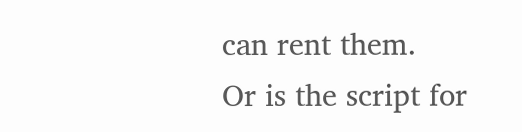can rent them.
Or is the script for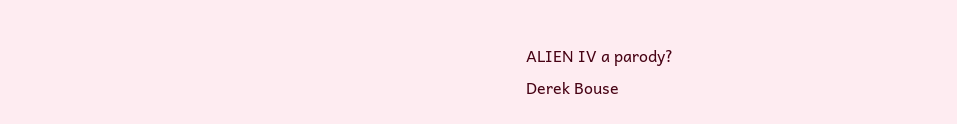ALIEN IV a parody?
Derek Bouse